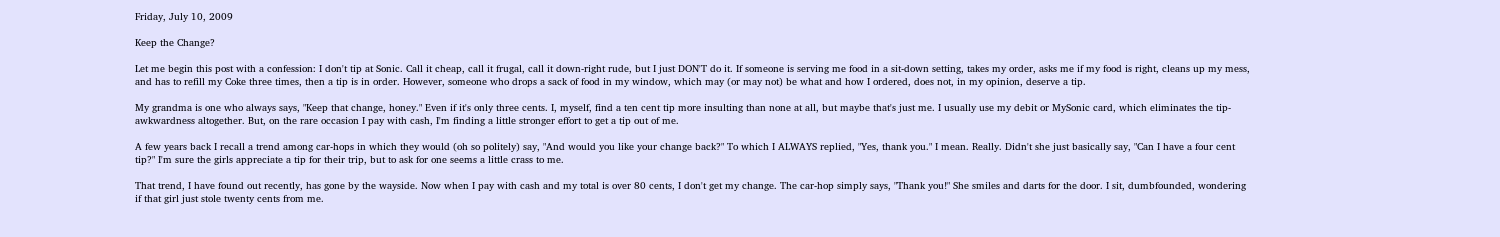Friday, July 10, 2009

Keep the Change?

Let me begin this post with a confession: I don't tip at Sonic. Call it cheap, call it frugal, call it down-right rude, but I just DON'T do it. If someone is serving me food in a sit-down setting, takes my order, asks me if my food is right, cleans up my mess, and has to refill my Coke three times, then a tip is in order. However, someone who drops a sack of food in my window, which may (or may not) be what and how I ordered, does not, in my opinion, deserve a tip.

My grandma is one who always says, "Keep that change, honey." Even if it's only three cents. I, myself, find a ten cent tip more insulting than none at all, but maybe that's just me. I usually use my debit or MySonic card, which eliminates the tip-awkwardness altogether. But, on the rare occasion I pay with cash, I'm finding a little stronger effort to get a tip out of me.

A few years back I recall a trend among car-hops in which they would (oh so politely) say, "And would you like your change back?" To which I ALWAYS replied, "Yes, thank you." I mean. Really. Didn't she just basically say, "Can I have a four cent tip?" I'm sure the girls appreciate a tip for their trip, but to ask for one seems a little crass to me.

That trend, I have found out recently, has gone by the wayside. Now when I pay with cash and my total is over 80 cents, I don't get my change. The car-hop simply says, "Thank you!" She smiles and darts for the door. I sit, dumbfounded, wondering if that girl just stole twenty cents from me.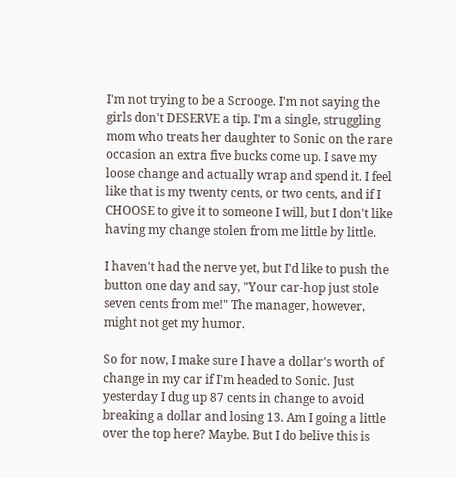I'm not trying to be a Scrooge. I'm not saying the girls don't DESERVE a tip. I'm a single, struggling mom who treats her daughter to Sonic on the rare occasion an extra five bucks come up. I save my loose change and actually wrap and spend it. I feel like that is my twenty cents, or two cents, and if I CHOOSE to give it to someone I will, but I don't like having my change stolen from me little by little.

I haven't had the nerve yet, but I'd like to push the button one day and say, "Your car-hop just stole seven cents from me!" The manager, however, might not get my humor.

So for now, I make sure I have a dollar's worth of change in my car if I'm headed to Sonic. Just yesterday I dug up 87 cents in change to avoid breaking a dollar and losing 13. Am I going a little over the top here? Maybe. But I do belive this is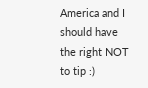America and I should have the right NOT to tip :)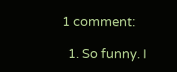1 comment:

  1. So funny. I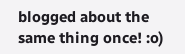blogged about the same thing once! :o)